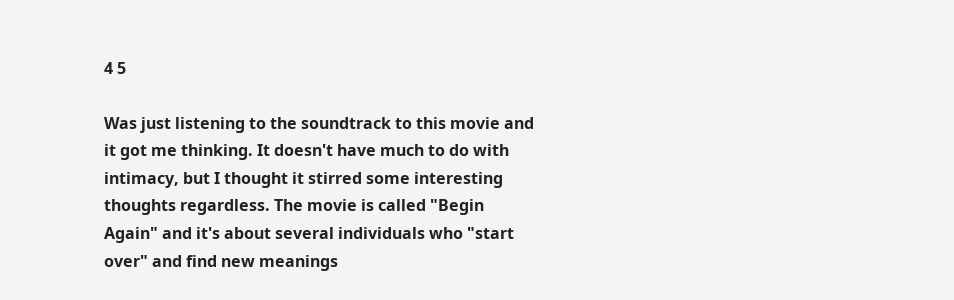4 5

Was just listening to the soundtrack to this movie and it got me thinking. It doesn't have much to do with intimacy, but I thought it stirred some interesting thoughts regardless. The movie is called "Begin Again" and it's about several individuals who "start over" and find new meanings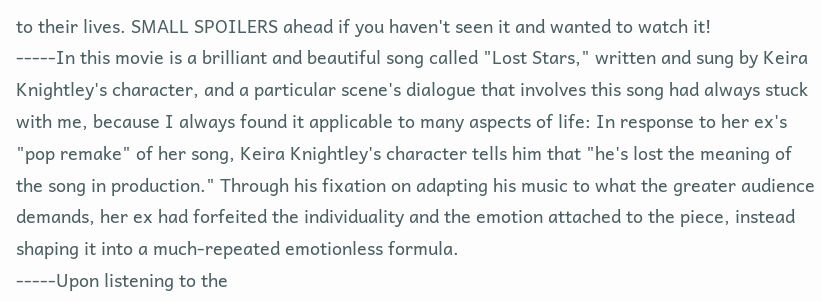to their lives. SMALL SPOILERS ahead if you haven't seen it and wanted to watch it!
-----In this movie is a brilliant and beautiful song called "Lost Stars," written and sung by Keira Knightley's character, and a particular scene's dialogue that involves this song had always stuck with me, because I always found it applicable to many aspects of life: In response to her ex's "pop remake" of her song, Keira Knightley's character tells him that "he's lost the meaning of the song in production." Through his fixation on adapting his music to what the greater audience demands, her ex had forfeited the individuality and the emotion attached to the piece, instead shaping it into a much-repeated emotionless formula.
-----Upon listening to the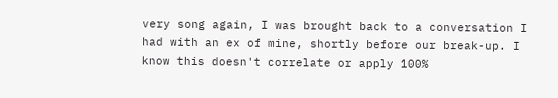very song again, I was brought back to a conversation I had with an ex of mine, shortly before our break-up. I know this doesn't correlate or apply 100%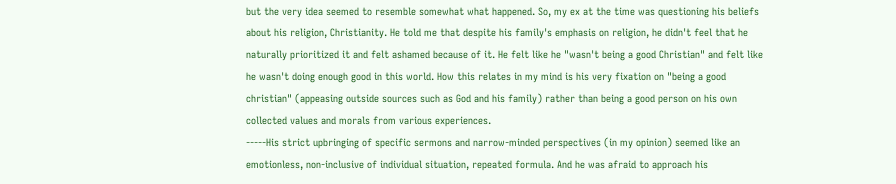but the very idea seemed to resemble somewhat what happened. So, my ex at the time was questioning his beliefs about his religion, Christianity. He told me that despite his family's emphasis on religion, he didn't feel that he naturally prioritized it and felt ashamed because of it. He felt like he "wasn't being a good Christian" and felt like he wasn't doing enough good in this world. How this relates in my mind is his very fixation on "being a good christian" (appeasing outside sources such as God and his family) rather than being a good person on his own collected values and morals from various experiences.
-----His strict upbringing of specific sermons and narrow-minded perspectives (in my opinion) seemed like an emotionless, non-inclusive of individual situation, repeated formula. And he was afraid to approach his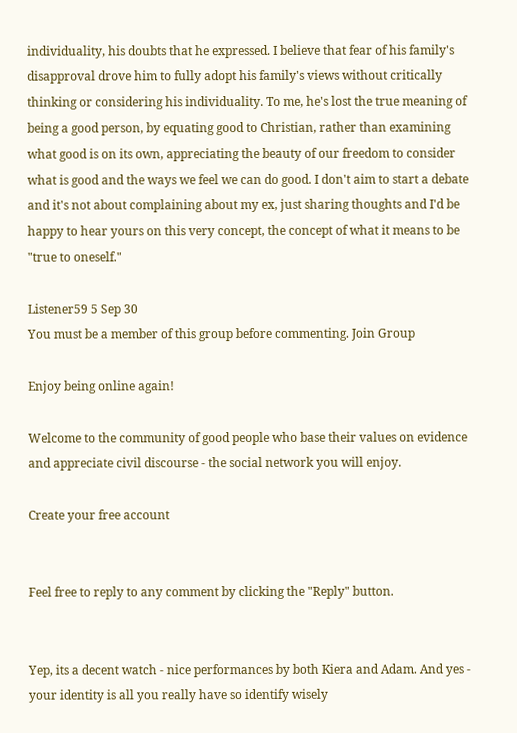individuality, his doubts that he expressed. I believe that fear of his family's disapproval drove him to fully adopt his family's views without critically thinking or considering his individuality. To me, he's lost the true meaning of being a good person, by equating good to Christian, rather than examining what good is on its own, appreciating the beauty of our freedom to consider what is good and the ways we feel we can do good. I don't aim to start a debate and it's not about complaining about my ex, just sharing thoughts and I'd be happy to hear yours on this very concept, the concept of what it means to be "true to oneself."

Listener59 5 Sep 30
You must be a member of this group before commenting. Join Group

Enjoy being online again!

Welcome to the community of good people who base their values on evidence and appreciate civil discourse - the social network you will enjoy.

Create your free account


Feel free to reply to any comment by clicking the "Reply" button.


Yep, its a decent watch - nice performances by both Kiera and Adam. And yes - your identity is all you really have so identify wisely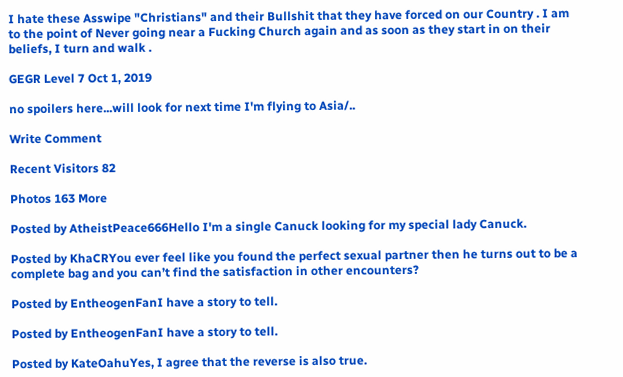I hate these Asswipe "Christians" and their Bullshit that they have forced on our Country . I am to the point of Never going near a Fucking Church again and as soon as they start in on their beliefs, I turn and walk .

GEGR Level 7 Oct 1, 2019

no spoilers here...will look for next time I'm flying to Asia/..

Write Comment

Recent Visitors 82

Photos 163 More

Posted by AtheistPeace666Hello I'm a single Canuck looking for my special lady Canuck.

Posted by KhaCRYou ever feel like you found the perfect sexual partner then he turns out to be a complete bag and you can’t find the satisfaction in other encounters?

Posted by EntheogenFanI have a story to tell.

Posted by EntheogenFanI have a story to tell.

Posted by KateOahuYes, I agree that the reverse is also true.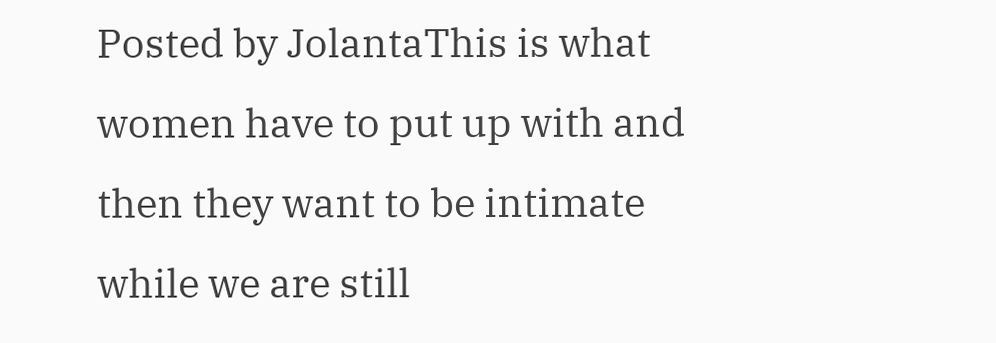Posted by JolantaThis is what women have to put up with and then they want to be intimate while we are still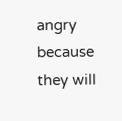angry because they will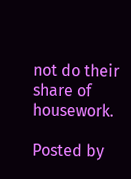not do their share of housework.

Posted by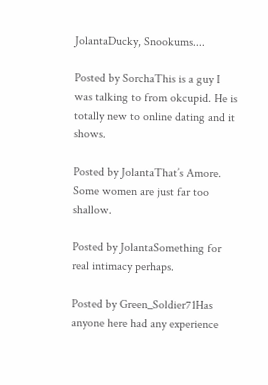JolantaDucky, Snookums....

Posted by SorchaThis is a guy I was talking to from okcupid. He is totally new to online dating and it shows.

Posted by JolantaThat’s Amore. Some women are just far too shallow.

Posted by JolantaSomething for real intimacy perhaps.

Posted by Green_Soldier71Has anyone here had any experience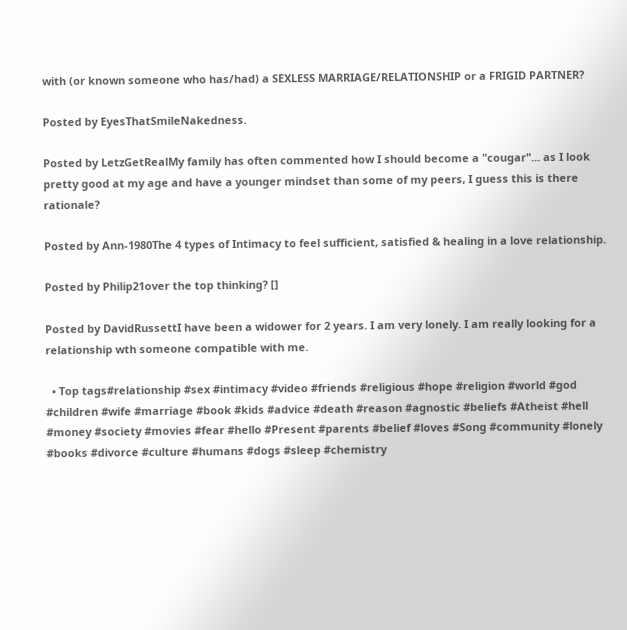with (or known someone who has/had) a SEXLESS MARRIAGE/RELATIONSHIP or a FRIGID PARTNER?

Posted by EyesThatSmileNakedness.

Posted by LetzGetRealMy family has often commented how I should become a "cougar"... as I look pretty good at my age and have a younger mindset than some of my peers, I guess this is there rationale?

Posted by Ann-1980The 4 types of Intimacy to feel sufficient, satisfied & healing in a love relationship.

Posted by Philip21over the top thinking? []

Posted by DavidRussettI have been a widower for 2 years. I am very lonely. I am really looking for a relationship wth someone compatible with me.

  • Top tags#relationship #sex #intimacy #video #friends #religious #hope #religion #world #god #children #wife #marriage #book #kids #advice #death #reason #agnostic #beliefs #Atheist #hell #money #society #movies #fear #hello #Present #parents #belief #loves #Song #community #lonely #books #divorce #culture #humans #dogs #sleep #chemistry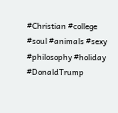#Christian #college #soul #animals #sexy #philosophy #holiday #DonaldTrump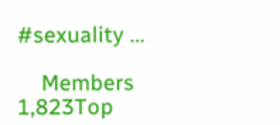#sexuality ...

    Members 1,823Top